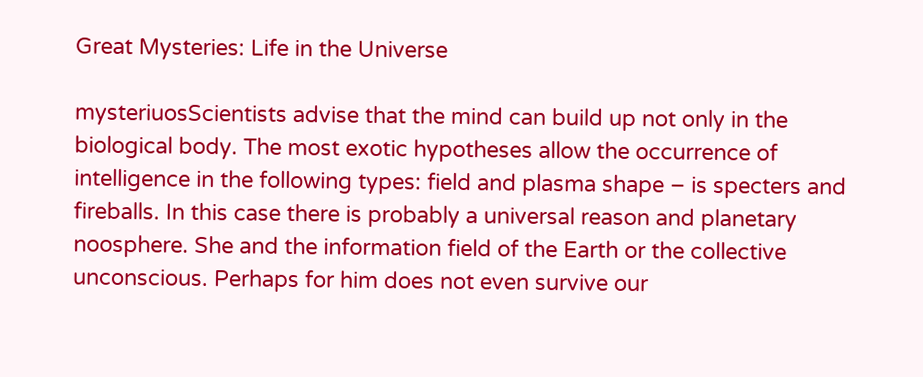Great Mysteries: Life in the Universe

mysteriuosScientists advise that the mind can build up not only in the biological body. The most exotic hypotheses allow the occurrence of intelligence in the following types: field and plasma shape – is specters and fireballs. In this case there is probably a universal reason and planetary noosphere. She and the information field of the Earth or the collective unconscious. Perhaps for him does not even survive our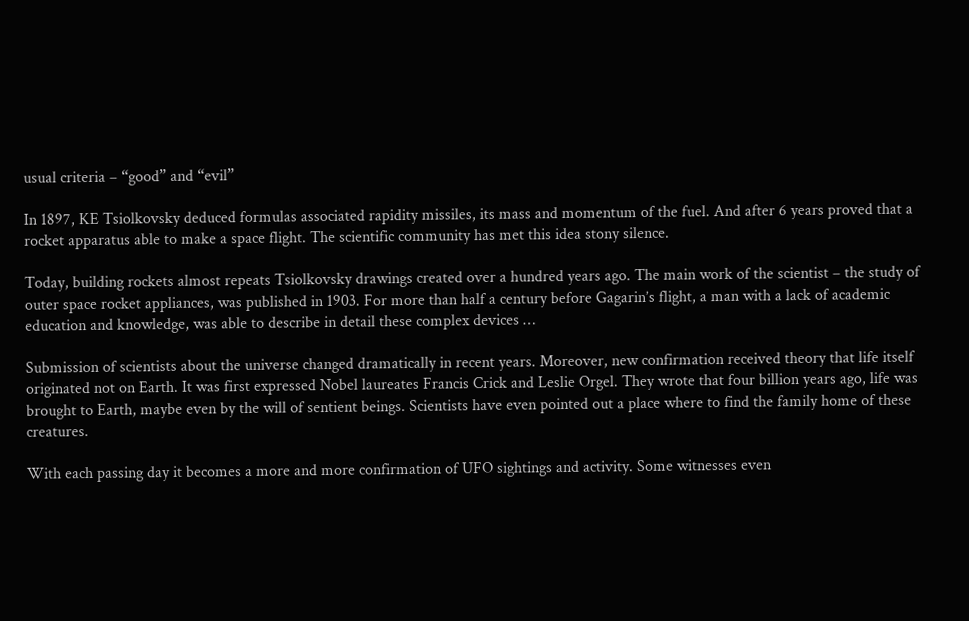usual criteria – “good” and “evil”

In 1897, KE Tsiolkovsky deduced formulas associated rapidity missiles, its mass and momentum of the fuel. And after 6 years proved that a rocket apparatus able to make a space flight. The scientific community has met this idea stony silence.

Today, building rockets almost repeats Tsiolkovsky drawings created over a hundred years ago. The main work of the scientist – the study of outer space rocket appliances, was published in 1903. For more than half a century before Gagarin’s flight, a man with a lack of academic education and knowledge, was able to describe in detail these complex devices …

Submission of scientists about the universe changed dramatically in recent years. Moreover, new confirmation received theory that life itself originated not on Earth. It was first expressed Nobel laureates Francis Crick and Leslie Orgel. They wrote that four billion years ago, life was brought to Earth, maybe even by the will of sentient beings. Scientists have even pointed out a place where to find the family home of these creatures.

With each passing day it becomes a more and more confirmation of UFO sightings and activity. Some witnesses even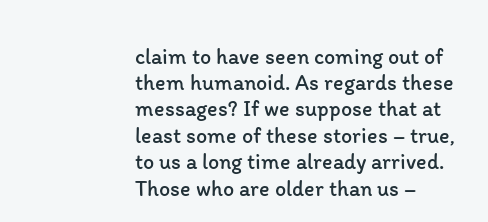claim to have seen coming out of them humanoid. As regards these messages? If we suppose that at least some of these stories – true, to us a long time already arrived. Those who are older than us –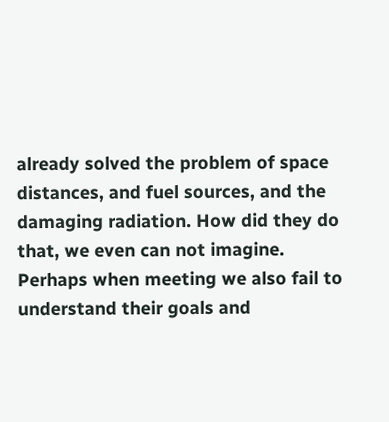already solved the problem of space distances, and fuel sources, and the damaging radiation. How did they do that, we even can not imagine. Perhaps when meeting we also fail to understand their goals and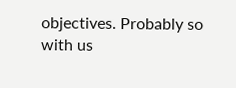objectives. Probably so with us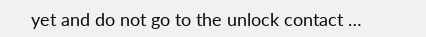yet and do not go to the unlock contact …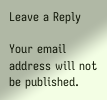Leave a Reply

Your email address will not be published.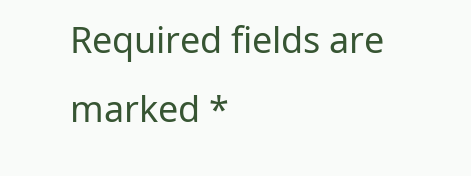Required fields are marked *